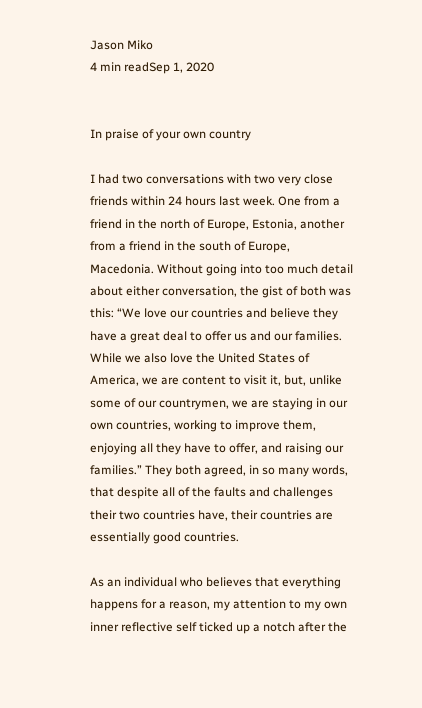Jason Miko
4 min readSep 1, 2020


In praise of your own country

I had two conversations with two very close friends within 24 hours last week. One from a friend in the north of Europe, Estonia, another from a friend in the south of Europe, Macedonia. Without going into too much detail about either conversation, the gist of both was this: “We love our countries and believe they have a great deal to offer us and our families. While we also love the United States of America, we are content to visit it, but, unlike some of our countrymen, we are staying in our own countries, working to improve them, enjoying all they have to offer, and raising our families.” They both agreed, in so many words, that despite all of the faults and challenges their two countries have, their countries are essentially good countries.

As an individual who believes that everything happens for a reason, my attention to my own inner reflective self ticked up a notch after the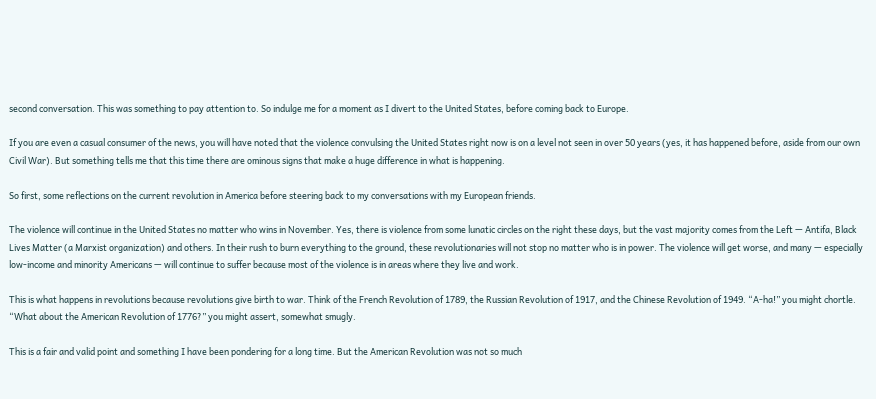second conversation. This was something to pay attention to. So indulge me for a moment as I divert to the United States, before coming back to Europe.

If you are even a casual consumer of the news, you will have noted that the violence convulsing the United States right now is on a level not seen in over 50 years (yes, it has happened before, aside from our own Civil War). But something tells me that this time there are ominous signs that make a huge difference in what is happening.

So first, some reflections on the current revolution in America before steering back to my conversations with my European friends.

The violence will continue in the United States no matter who wins in November. Yes, there is violence from some lunatic circles on the right these days, but the vast majority comes from the Left — Antifa, Black Lives Matter (a Marxist organization) and others. In their rush to burn everything to the ground, these revolutionaries will not stop no matter who is in power. The violence will get worse, and many — especially low-income and minority Americans — will continue to suffer because most of the violence is in areas where they live and work.

This is what happens in revolutions because revolutions give birth to war. Think of the French Revolution of 1789, the Russian Revolution of 1917, and the Chinese Revolution of 1949. “A-ha!” you might chortle. “What about the American Revolution of 1776?” you might assert, somewhat smugly.

This is a fair and valid point and something I have been pondering for a long time. But the American Revolution was not so much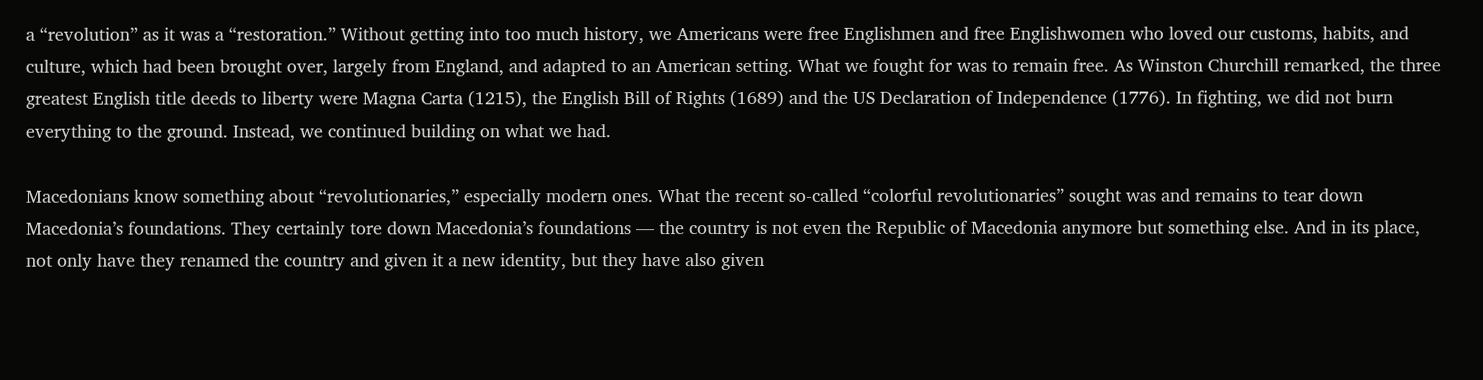a “revolution” as it was a “restoration.” Without getting into too much history, we Americans were free Englishmen and free Englishwomen who loved our customs, habits, and culture, which had been brought over, largely from England, and adapted to an American setting. What we fought for was to remain free. As Winston Churchill remarked, the three greatest English title deeds to liberty were Magna Carta (1215), the English Bill of Rights (1689) and the US Declaration of Independence (1776). In fighting, we did not burn everything to the ground. Instead, we continued building on what we had.

Macedonians know something about “revolutionaries,” especially modern ones. What the recent so-called “colorful revolutionaries” sought was and remains to tear down Macedonia’s foundations. They certainly tore down Macedonia’s foundations — the country is not even the Republic of Macedonia anymore but something else. And in its place, not only have they renamed the country and given it a new identity, but they have also given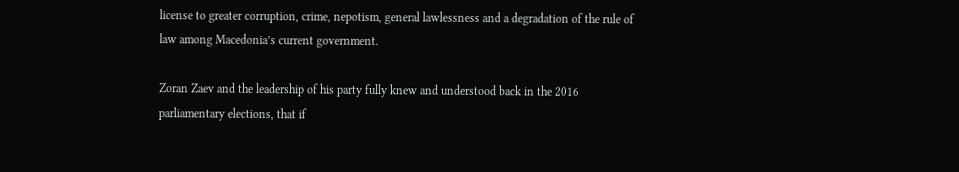license to greater corruption, crime, nepotism, general lawlessness and a degradation of the rule of law among Macedonia’s current government.

Zoran Zaev and the leadership of his party fully knew and understood back in the 2016 parliamentary elections, that if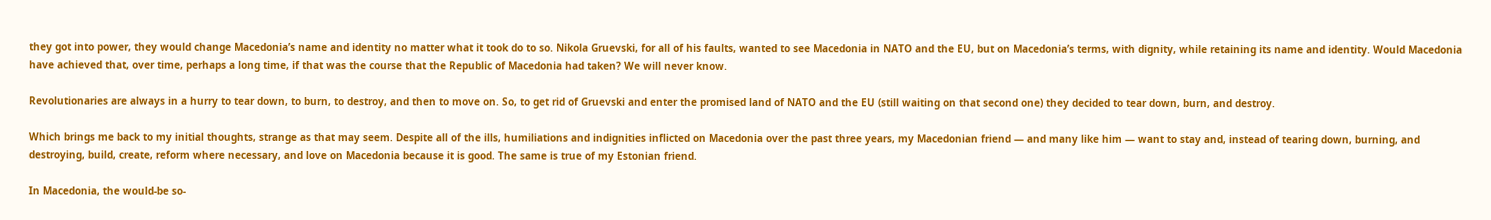they got into power, they would change Macedonia’s name and identity no matter what it took do to so. Nikola Gruevski, for all of his faults, wanted to see Macedonia in NATO and the EU, but on Macedonia’s terms, with dignity, while retaining its name and identity. Would Macedonia have achieved that, over time, perhaps a long time, if that was the course that the Republic of Macedonia had taken? We will never know.

Revolutionaries are always in a hurry to tear down, to burn, to destroy, and then to move on. So, to get rid of Gruevski and enter the promised land of NATO and the EU (still waiting on that second one) they decided to tear down, burn, and destroy.

Which brings me back to my initial thoughts, strange as that may seem. Despite all of the ills, humiliations and indignities inflicted on Macedonia over the past three years, my Macedonian friend — and many like him — want to stay and, instead of tearing down, burning, and destroying, build, create, reform where necessary, and love on Macedonia because it is good. The same is true of my Estonian friend.

In Macedonia, the would-be so-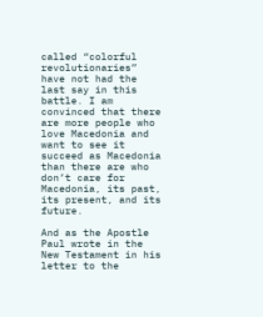called “colorful revolutionaries” have not had the last say in this battle. I am convinced that there are more people who love Macedonia and want to see it succeed as Macedonia than there are who don’t care for Macedonia, its past, its present, and its future.

And as the Apostle Paul wrote in the New Testament in his letter to the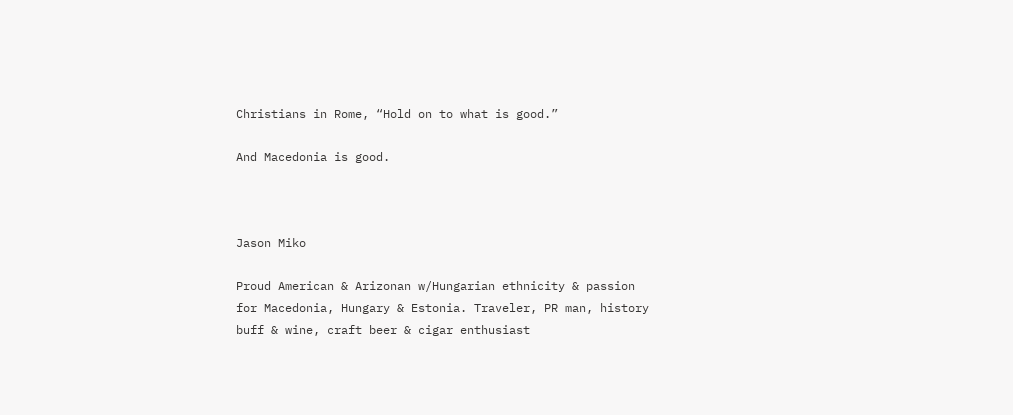Christians in Rome, “Hold on to what is good.”

And Macedonia is good.



Jason Miko

Proud American & Arizonan w/Hungarian ethnicity & passion for Macedonia, Hungary & Estonia. Traveler, PR man, history buff & wine, craft beer & cigar enthusiast